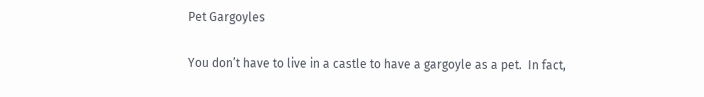Pet Gargoyles

You don’t have to live in a castle to have a gargoyle as a pet.  In fact,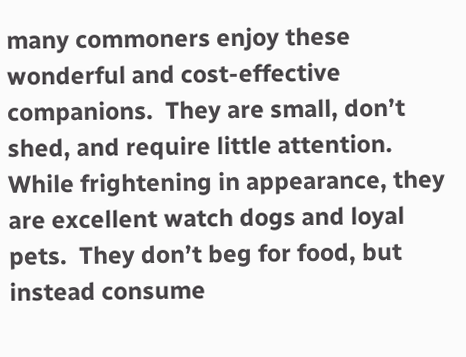many commoners enjoy these wonderful and cost-effective companions.  They are small, don’t shed, and require little attention.  While frightening in appearance, they are excellent watch dogs and loyal pets.  They don’t beg for food, but instead consume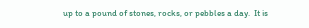up to a pound of stones, rocks, or pebbles a day.  It is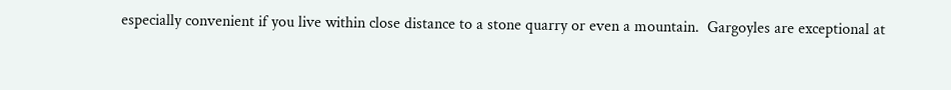especially convenient if you live within close distance to a stone quarry or even a mountain.  Gargoyles are exceptional at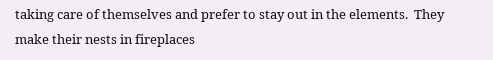taking care of themselves and prefer to stay out in the elements.  They make their nests in fireplaces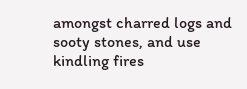amongst charred logs and sooty stones, and use kindling fires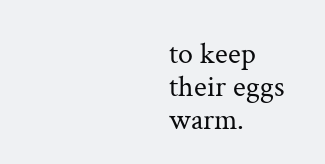to keep their eggs warm.